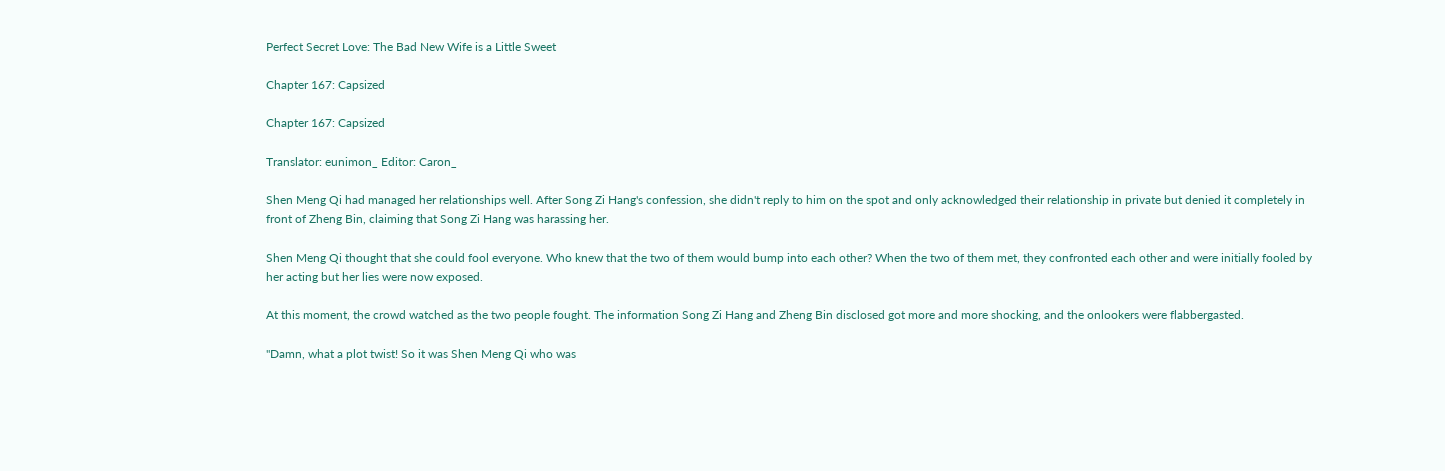Perfect Secret Love: The Bad New Wife is a Little Sweet

Chapter 167: Capsized

Chapter 167: Capsized

Translator: eunimon_ Editor: Caron_

Shen Meng Qi had managed her relationships well. After Song Zi Hang's confession, she didn't reply to him on the spot and only acknowledged their relationship in private but denied it completely in front of Zheng Bin, claiming that Song Zi Hang was harassing her.

Shen Meng Qi thought that she could fool everyone. Who knew that the two of them would bump into each other? When the two of them met, they confronted each other and were initially fooled by her acting but her lies were now exposed.

At this moment, the crowd watched as the two people fought. The information Song Zi Hang and Zheng Bin disclosed got more and more shocking, and the onlookers were flabbergasted.

"Damn, what a plot twist! So it was Shen Meng Qi who was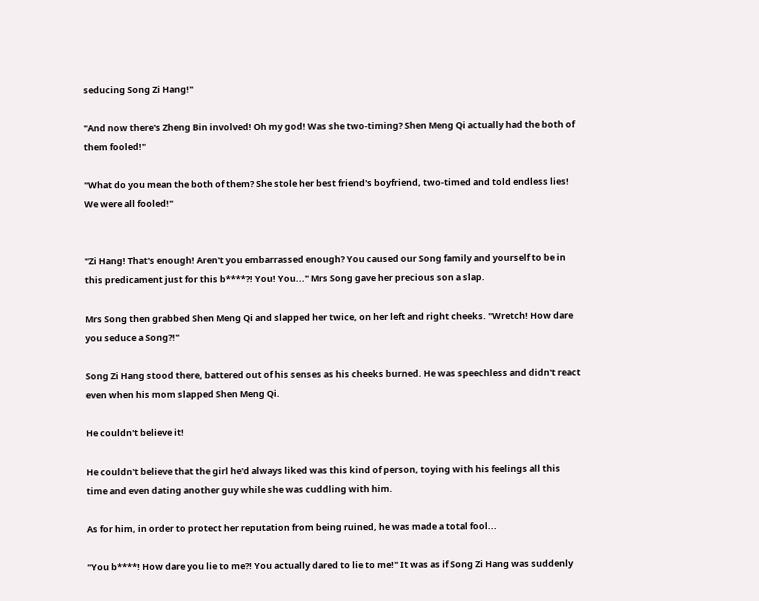seducing Song Zi Hang!"

"And now there's Zheng Bin involved! Oh my god! Was she two-timing? Shen Meng Qi actually had the both of them fooled!"

"What do you mean the both of them? She stole her best friend's boyfriend, two-timed and told endless lies! We were all fooled!"


"Zi Hang! That's enough! Aren't you embarrassed enough? You caused our Song family and yourself to be in this predicament just for this b****?! You! You..." Mrs Song gave her precious son a slap.

Mrs Song then grabbed Shen Meng Qi and slapped her twice, on her left and right cheeks. "Wretch! How dare you seduce a Song?!"

Song Zi Hang stood there, battered out of his senses as his cheeks burned. He was speechless and didn't react even when his mom slapped Shen Meng Qi.

He couldn't believe it!

He couldn't believe that the girl he'd always liked was this kind of person, toying with his feelings all this time and even dating another guy while she was cuddling with him.

As for him, in order to protect her reputation from being ruined, he was made a total fool...

"You b****! How dare you lie to me?! You actually dared to lie to me!" It was as if Song Zi Hang was suddenly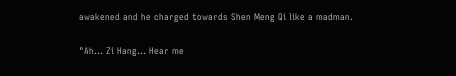awakened and he charged towards Shen Meng Qi like a madman.

"Ah... Zi Hang... Hear me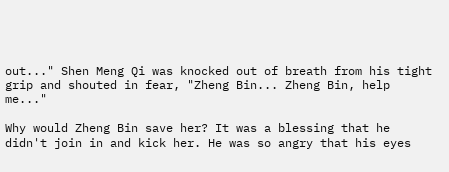out..." Shen Meng Qi was knocked out of breath from his tight grip and shouted in fear, "Zheng Bin... Zheng Bin, help me..."

Why would Zheng Bin save her? It was a blessing that he didn't join in and kick her. He was so angry that his eyes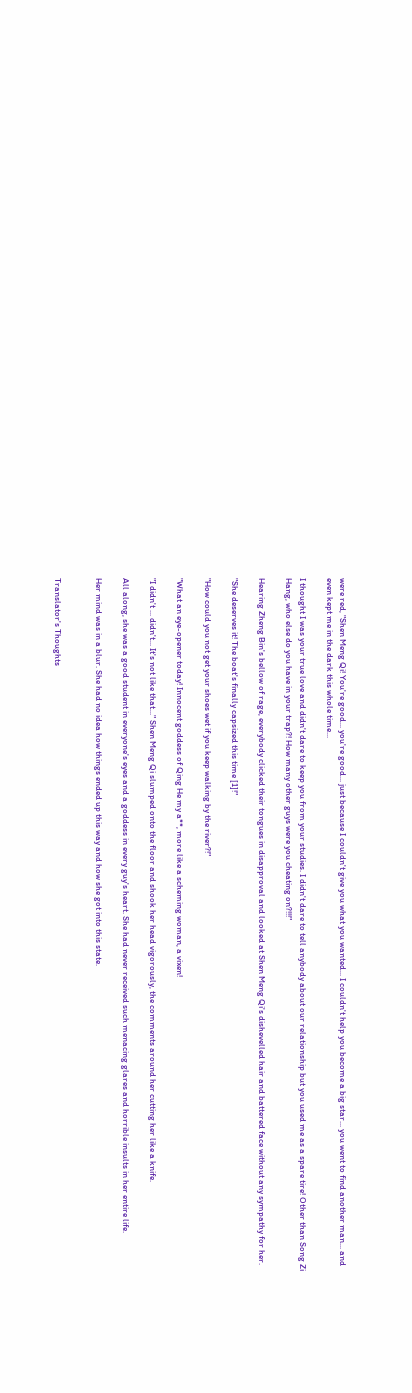were red, "Shen Meng Qi! You're good... you're good... just because I couldn't give you what you wanted... I couldn't help you become a big star... you went to find another man... and even kept me in the dark this whole time...

I thought I was your true love and didn't dare to keep you from your studies. I didn't dare to tell anybody about our relationship but you used me as a spare tire! Other than Song Zi Hang, who else do you have in your trap?! How many other guys were you cheating on?!!!"

Hearing Zheng Bin's bellow of rage, everybody clicked their tongues in disapproval and looked at Shen Meng Qi's dishevelled hair and battered face without any sympathy for her.

"She deserves it! The boat's finally capsized this time [1]!"

"How could you not get your shoes wet if you keep walking by the river?!"

"What an eye-opener today! Innocent goddess of Qing He my a**, more like a scheming woman, a vixen!

"I didn't ... didn't... It's not like that..." Shen Meng Qi slumped onto the floor and shook her head vigorously, the comments around her cutting her like a knife.

All along, she was a good student in everyone's eyes and a goddess in every guy's heart. She had never received such menacing glares and horrible insults in her entire life.

Her mind was in a blur. She had no idea how things ended up this way and how she got into this state.


Translator's Thoughts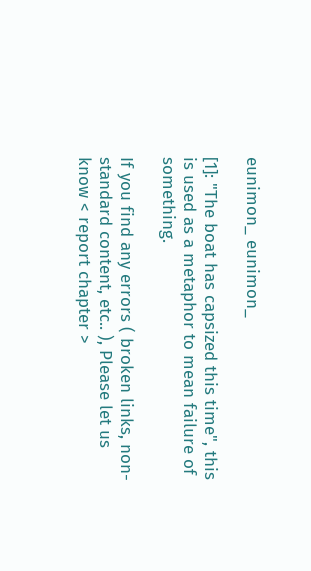eunimon_ eunimon_

[1]: "The boat has capsized this time", this is used as a metaphor to mean failure of something.

If you find any errors ( broken links, non-standard content, etc.. ), Please let us know < report chapter >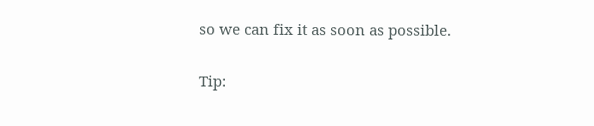so we can fix it as soon as possible.

Tip: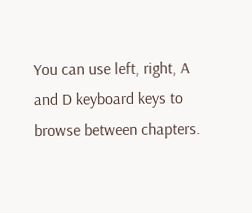You can use left, right, A and D keyboard keys to browse between chapters.